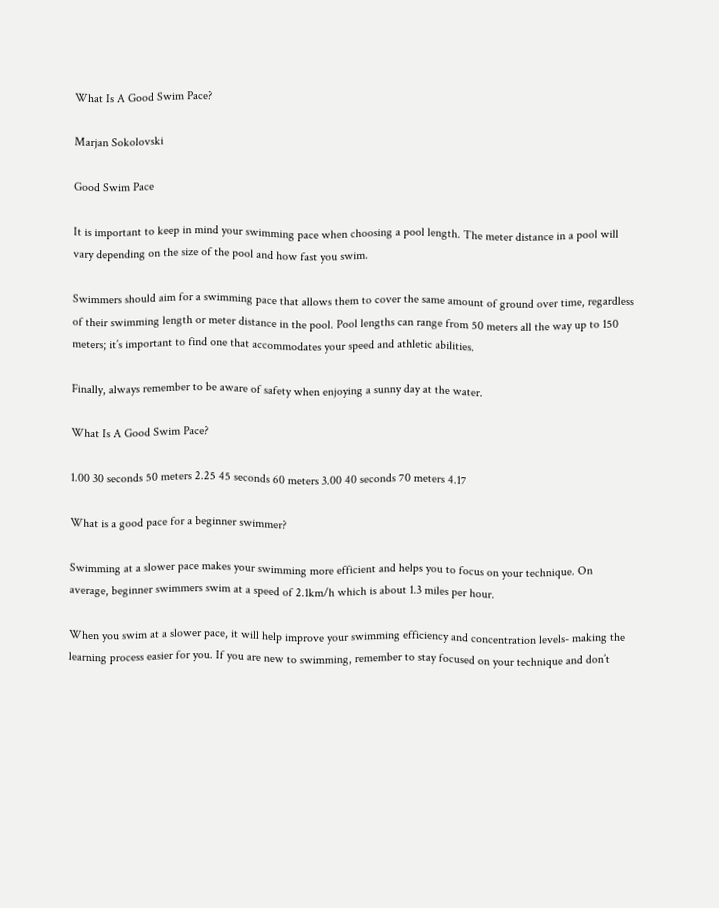What Is A Good Swim Pace?

Marjan Sokolovski

Good Swim Pace

It is important to keep in mind your swimming pace when choosing a pool length. The meter distance in a pool will vary depending on the size of the pool and how fast you swim.

Swimmers should aim for a swimming pace that allows them to cover the same amount of ground over time, regardless of their swimming length or meter distance in the pool. Pool lengths can range from 50 meters all the way up to 150 meters; it’s important to find one that accommodates your speed and athletic abilities.

Finally, always remember to be aware of safety when enjoying a sunny day at the water.

What Is A Good Swim Pace?

1.00 30 seconds 50 meters 2.25 45 seconds 60 meters 3.00 40 seconds 70 meters 4.17

What is a good pace for a beginner swimmer?

Swimming at a slower pace makes your swimming more efficient and helps you to focus on your technique. On average, beginner swimmers swim at a speed of 2.1km/h which is about 1.3 miles per hour.

When you swim at a slower pace, it will help improve your swimming efficiency and concentration levels- making the learning process easier for you. If you are new to swimming, remember to stay focused on your technique and don’t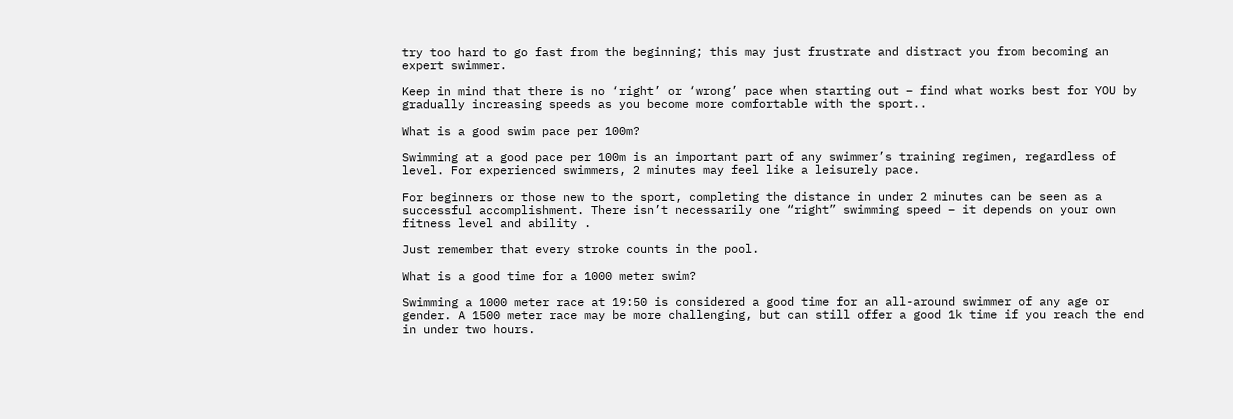try too hard to go fast from the beginning; this may just frustrate and distract you from becoming an expert swimmer.

Keep in mind that there is no ‘right’ or ‘wrong’ pace when starting out – find what works best for YOU by gradually increasing speeds as you become more comfortable with the sport..

What is a good swim pace per 100m?

Swimming at a good pace per 100m is an important part of any swimmer’s training regimen, regardless of level. For experienced swimmers, 2 minutes may feel like a leisurely pace.

For beginners or those new to the sport, completing the distance in under 2 minutes can be seen as a successful accomplishment. There isn’t necessarily one “right” swimming speed – it depends on your own fitness level and ability .

Just remember that every stroke counts in the pool.

What is a good time for a 1000 meter swim?

Swimming a 1000 meter race at 19:50 is considered a good time for an all-around swimmer of any age or gender. A 1500 meter race may be more challenging, but can still offer a good 1k time if you reach the end in under two hours.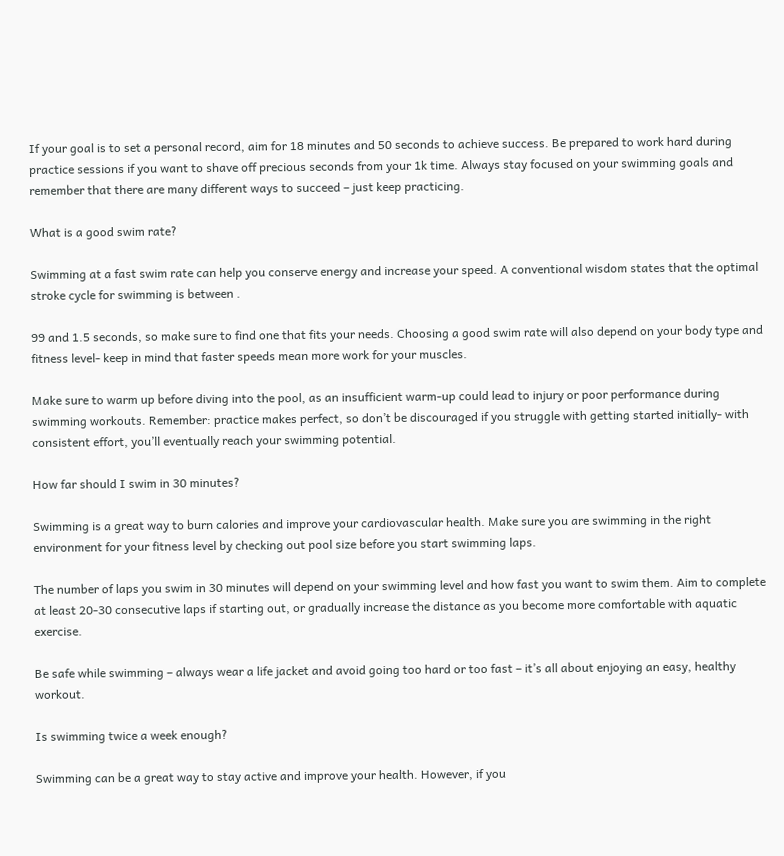If your goal is to set a personal record, aim for 18 minutes and 50 seconds to achieve success. Be prepared to work hard during practice sessions if you want to shave off precious seconds from your 1k time. Always stay focused on your swimming goals and remember that there are many different ways to succeed – just keep practicing.

What is a good swim rate?

Swimming at a fast swim rate can help you conserve energy and increase your speed. A conventional wisdom states that the optimal stroke cycle for swimming is between .

99 and 1.5 seconds, so make sure to find one that fits your needs. Choosing a good swim rate will also depend on your body type and fitness level- keep in mind that faster speeds mean more work for your muscles.

Make sure to warm up before diving into the pool, as an insufficient warm-up could lead to injury or poor performance during swimming workouts. Remember: practice makes perfect, so don’t be discouraged if you struggle with getting started initially- with consistent effort, you’ll eventually reach your swimming potential.

How far should I swim in 30 minutes?

Swimming is a great way to burn calories and improve your cardiovascular health. Make sure you are swimming in the right environment for your fitness level by checking out pool size before you start swimming laps.

The number of laps you swim in 30 minutes will depend on your swimming level and how fast you want to swim them. Aim to complete at least 20-30 consecutive laps if starting out, or gradually increase the distance as you become more comfortable with aquatic exercise.

Be safe while swimming – always wear a life jacket and avoid going too hard or too fast – it’s all about enjoying an easy, healthy workout.

Is swimming twice a week enough?

Swimming can be a great way to stay active and improve your health. However, if you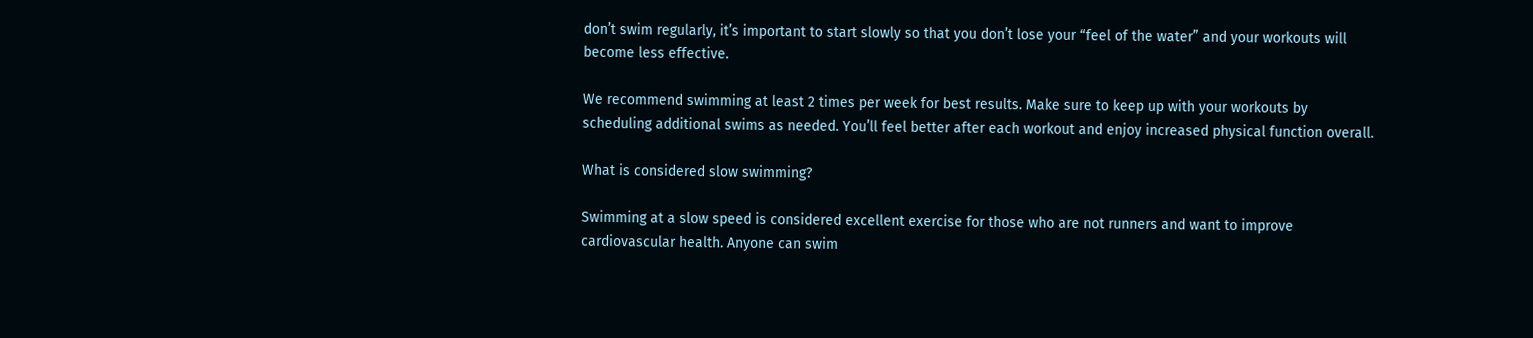don’t swim regularly, it’s important to start slowly so that you don’t lose your “feel of the water” and your workouts will become less effective.

We recommend swimming at least 2 times per week for best results. Make sure to keep up with your workouts by scheduling additional swims as needed. You’ll feel better after each workout and enjoy increased physical function overall.

What is considered slow swimming?

Swimming at a slow speed is considered excellent exercise for those who are not runners and want to improve cardiovascular health. Anyone can swim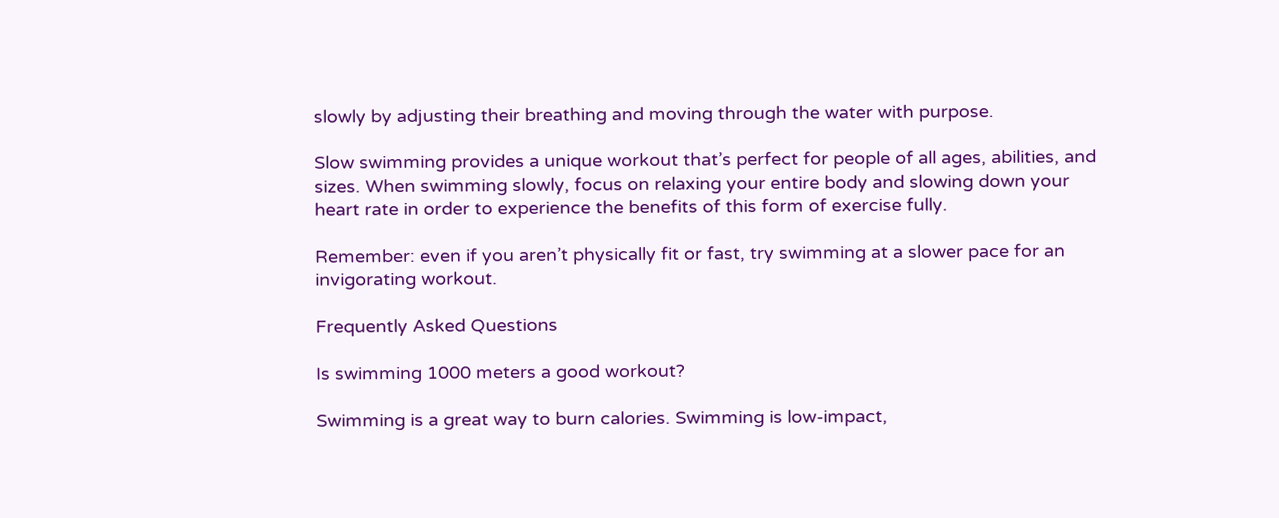slowly by adjusting their breathing and moving through the water with purpose.

Slow swimming provides a unique workout that’s perfect for people of all ages, abilities, and sizes. When swimming slowly, focus on relaxing your entire body and slowing down your heart rate in order to experience the benefits of this form of exercise fully.

Remember: even if you aren’t physically fit or fast, try swimming at a slower pace for an invigorating workout.

Frequently Asked Questions

Is swimming 1000 meters a good workout?

Swimming is a great way to burn calories. Swimming is low-impact,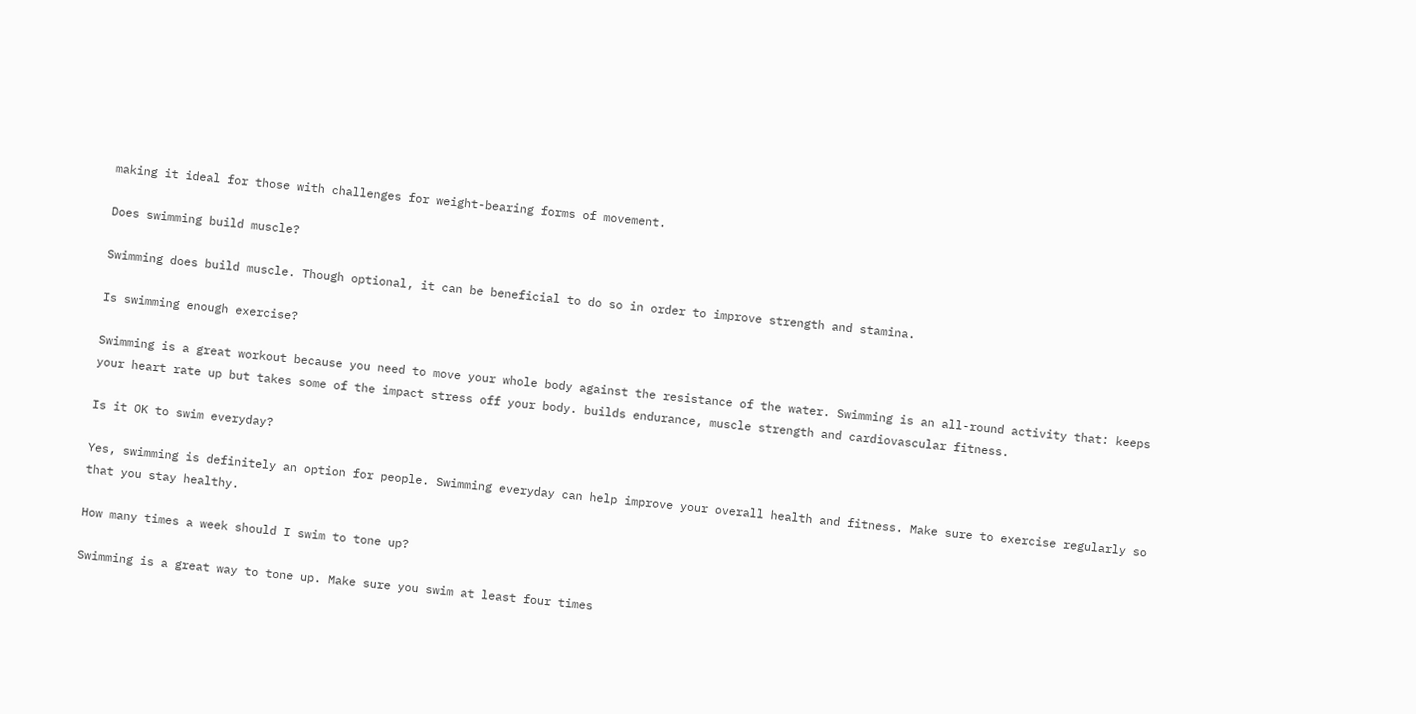making it ideal for those with challenges for weight-bearing forms of movement.

Does swimming build muscle?

Swimming does build muscle. Though optional, it can be beneficial to do so in order to improve strength and stamina.

Is swimming enough exercise?

Swimming is a great workout because you need to move your whole body against the resistance of the water. Swimming is an all-round activity that: keeps your heart rate up but takes some of the impact stress off your body. builds endurance, muscle strength and cardiovascular fitness.

Is it OK to swim everyday?

Yes, swimming is definitely an option for people. Swimming everyday can help improve your overall health and fitness. Make sure to exercise regularly so that you stay healthy.

How many times a week should I swim to tone up?

Swimming is a great way to tone up. Make sure you swim at least four times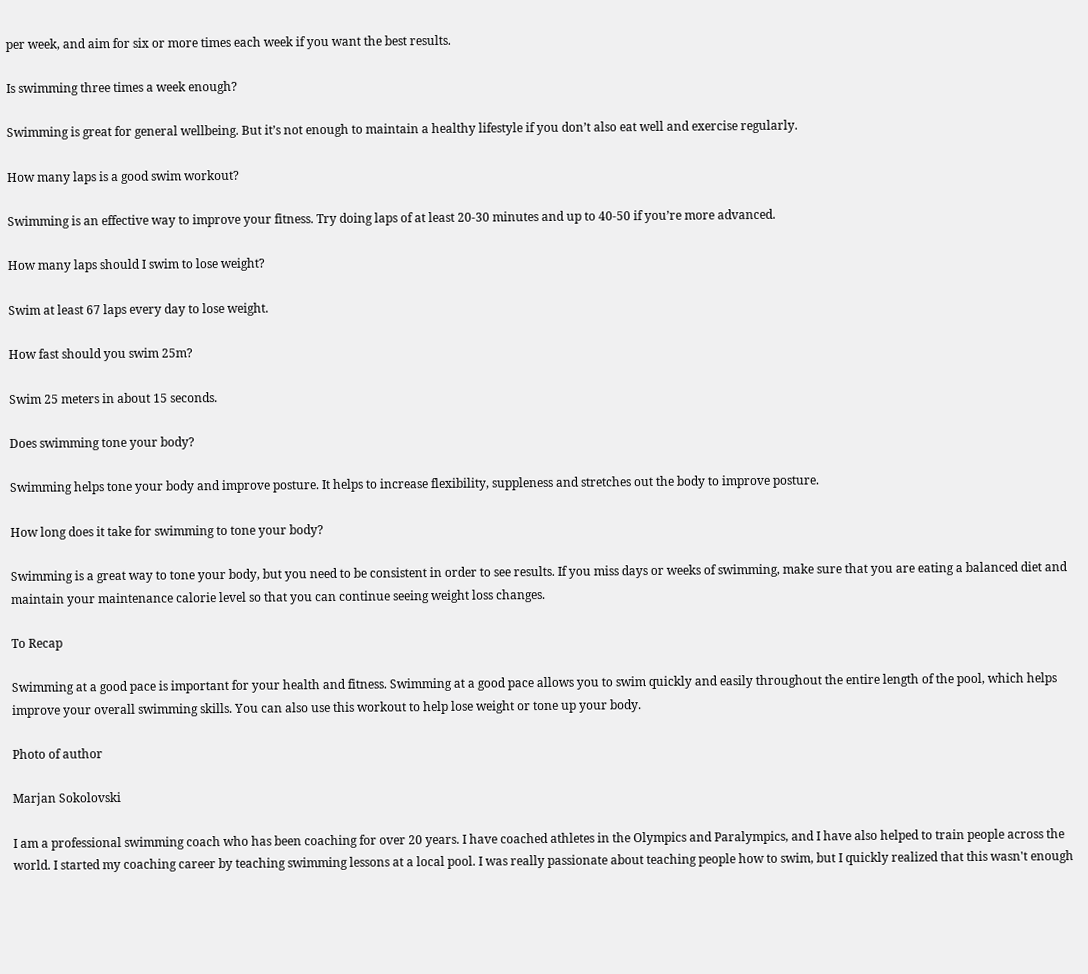per week, and aim for six or more times each week if you want the best results.

Is swimming three times a week enough?

Swimming is great for general wellbeing. But it’s not enough to maintain a healthy lifestyle if you don’t also eat well and exercise regularly.

How many laps is a good swim workout?

Swimming is an effective way to improve your fitness. Try doing laps of at least 20-30 minutes and up to 40-50 if you’re more advanced.

How many laps should I swim to lose weight?

Swim at least 67 laps every day to lose weight.

How fast should you swim 25m?

Swim 25 meters in about 15 seconds.

Does swimming tone your body?

Swimming helps tone your body and improve posture. It helps to increase flexibility, suppleness and stretches out the body to improve posture.

How long does it take for swimming to tone your body?

Swimming is a great way to tone your body, but you need to be consistent in order to see results. If you miss days or weeks of swimming, make sure that you are eating a balanced diet and maintain your maintenance calorie level so that you can continue seeing weight loss changes.

To Recap

Swimming at a good pace is important for your health and fitness. Swimming at a good pace allows you to swim quickly and easily throughout the entire length of the pool, which helps improve your overall swimming skills. You can also use this workout to help lose weight or tone up your body.

Photo of author

Marjan Sokolovski

I am a professional swimming coach who has been coaching for over 20 years. I have coached athletes in the Olympics and Paralympics, and I have also helped to train people across the world. I started my coaching career by teaching swimming lessons at a local pool. I was really passionate about teaching people how to swim, but I quickly realized that this wasn't enough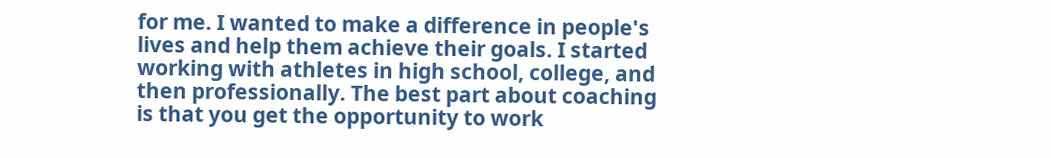for me. I wanted to make a difference in people's lives and help them achieve their goals. I started working with athletes in high school, college, and then professionally. The best part about coaching is that you get the opportunity to work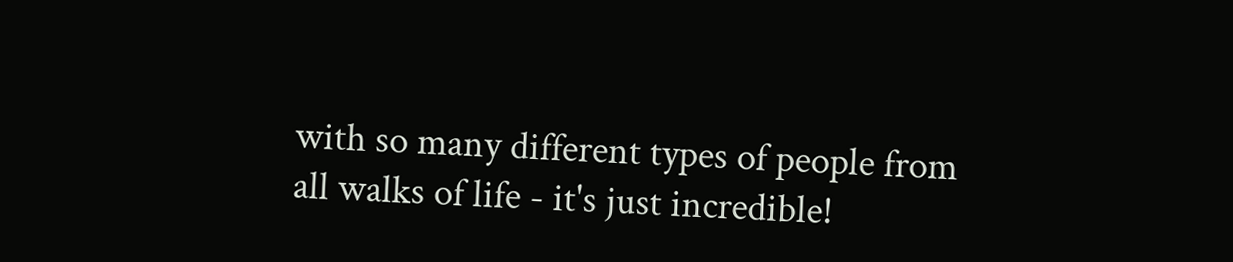with so many different types of people from all walks of life - it's just incredible!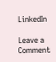LinkedIn

Leave a Comment